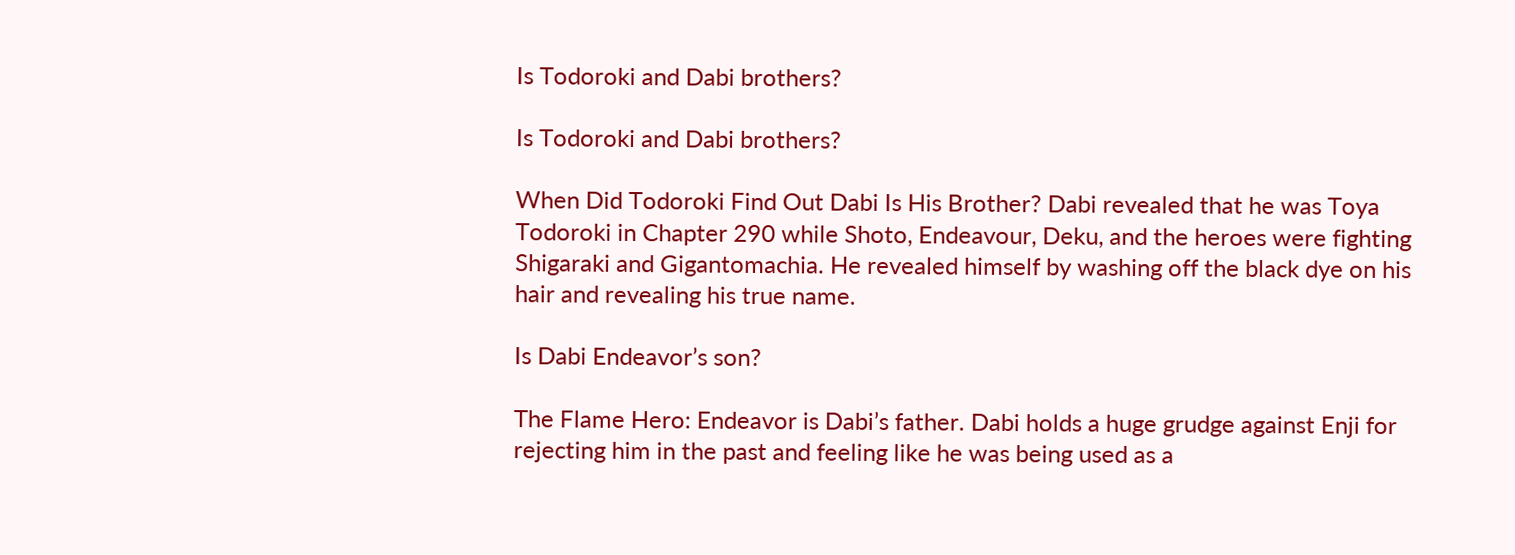Is Todoroki and Dabi brothers?

Is Todoroki and Dabi brothers?

When Did Todoroki Find Out Dabi Is His Brother? Dabi revealed that he was Toya Todoroki in Chapter 290 while Shoto, Endeavour, Deku, and the heroes were fighting Shigaraki and Gigantomachia. He revealed himself by washing off the black dye on his hair and revealing his true name.

Is Dabi Endeavor’s son?

The Flame Hero: Endeavor is Dabi’s father. Dabi holds a huge grudge against Enji for rejecting him in the past and feeling like he was being used as a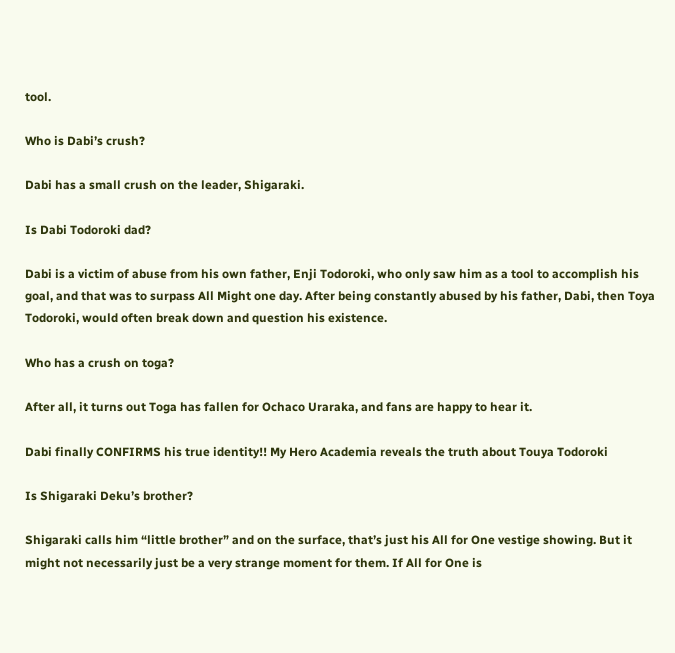tool.

Who is Dabi’s crush?

Dabi has a small crush on the leader, Shigaraki.

Is Dabi Todoroki dad?

Dabi is a victim of abuse from his own father, Enji Todoroki, who only saw him as a tool to accomplish his goal, and that was to surpass All Might one day. After being constantly abused by his father, Dabi, then Toya Todoroki, would often break down and question his existence.

Who has a crush on toga?

After all, it turns out Toga has fallen for Ochaco Uraraka, and fans are happy to hear it.

Dabi finally CONFIRMS his true identity!! My Hero Academia reveals the truth about Touya Todoroki

Is Shigaraki Deku’s brother?

Shigaraki calls him “little brother” and on the surface, that’s just his All for One vestige showing. But it might not necessarily just be a very strange moment for them. If All for One is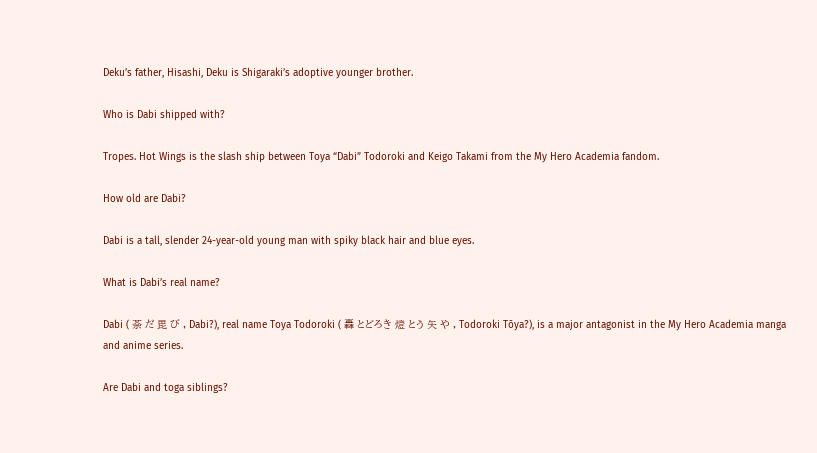Deku’s father, Hisashi, Deku is Shigaraki’s adoptive younger brother.

Who is Dabi shipped with?

Tropes. Hot Wings is the slash ship between Toya “Dabi” Todoroki and Keigo Takami from the My Hero Academia fandom.

How old are Dabi?

Dabi is a tall, slender 24-year-old young man with spiky black hair and blue eyes.

What is Dabi’s real name?

Dabi ( 荼 だ 毘 び , Dabi?), real name Toya Todoroki ( 轟 とどろき 燈 とう 矢 や , Todoroki Tōya?), is a major antagonist in the My Hero Academia manga and anime series.

Are Dabi and toga siblings?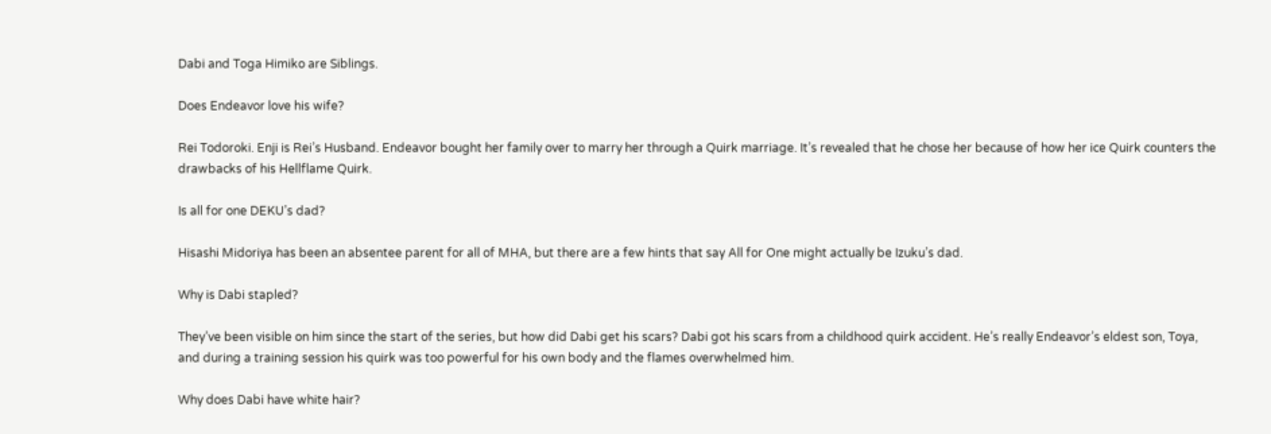Dabi and Toga Himiko are Siblings.

Does Endeavor love his wife?

Rei Todoroki. Enji is Rei’s Husband. Endeavor bought her family over to marry her through a Quirk marriage. It’s revealed that he chose her because of how her ice Quirk counters the drawbacks of his Hellflame Quirk.

Is all for one DEKU’s dad?

Hisashi Midoriya has been an absentee parent for all of MHA, but there are a few hints that say All for One might actually be Izuku’s dad.

Why is Dabi stapled?

They’ve been visible on him since the start of the series, but how did Dabi get his scars? Dabi got his scars from a childhood quirk accident. He’s really Endeavor’s eldest son, Toya, and during a training session his quirk was too powerful for his own body and the flames overwhelmed him.

Why does Dabi have white hair?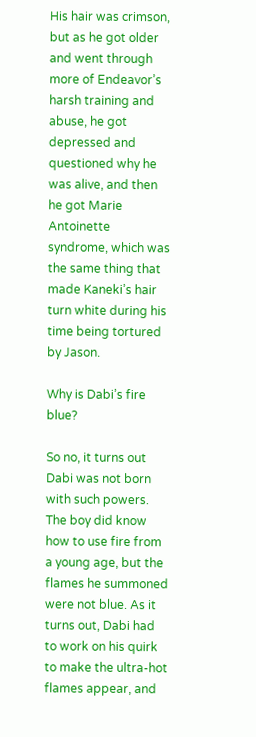His hair was crimson, but as he got older and went through more of Endeavor’s harsh training and abuse, he got depressed and questioned why he was alive, and then he got Marie Antoinette syndrome, which was the same thing that made Kaneki’s hair turn white during his time being tortured by Jason.

Why is Dabi’s fire blue?

So no, it turns out Dabi was not born with such powers. The boy did know how to use fire from a young age, but the flames he summoned were not blue. As it turns out, Dabi had to work on his quirk to make the ultra-hot flames appear, and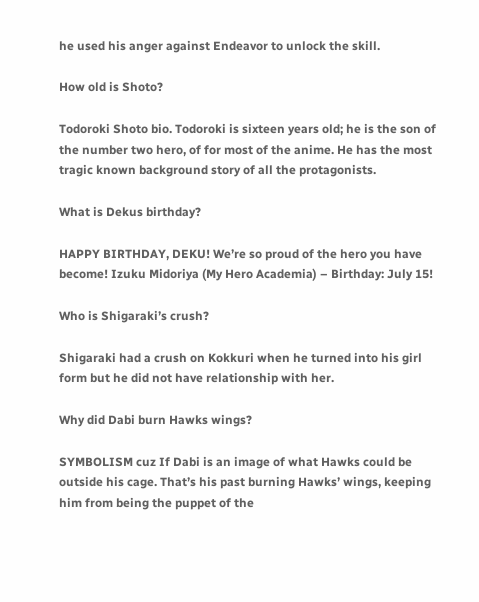he used his anger against Endeavor to unlock the skill.

How old is Shoto?

Todoroki Shoto bio. Todoroki is sixteen years old; he is the son of the number two hero, of for most of the anime. He has the most tragic known background story of all the protagonists.

What is Dekus birthday?

HAPPY BIRTHDAY, DEKU! We’re so proud of the hero you have become! Izuku Midoriya (My Hero Academia) – Birthday: July 15!

Who is Shigaraki’s crush?

Shigaraki had a crush on Kokkuri when he turned into his girl form but he did not have relationship with her.

Why did Dabi burn Hawks wings?

SYMBOLISM cuz If Dabi is an image of what Hawks could be outside his cage. That’s his past burning Hawks’ wings, keeping him from being the puppet of the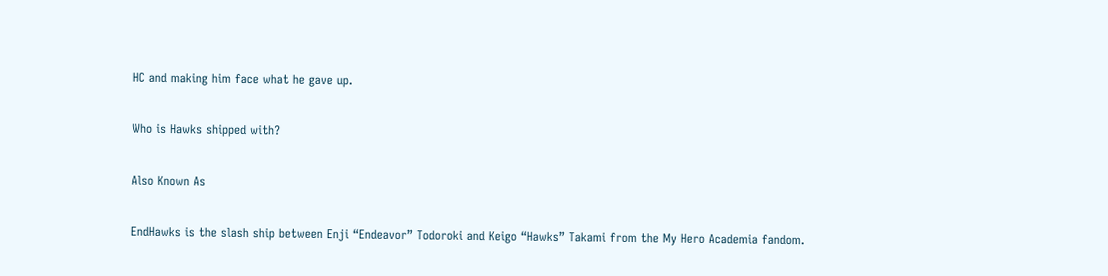HC and making him face what he gave up.

Who is Hawks shipped with?

Also Known As

EndHawks is the slash ship between Enji “Endeavor” Todoroki and Keigo “Hawks” Takami from the My Hero Academia fandom.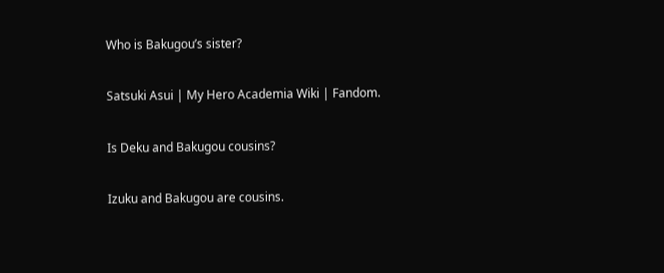Who is Bakugou’s sister?

Satsuki Asui | My Hero Academia Wiki | Fandom.

Is Deku and Bakugou cousins?

Izuku and Bakugou are cousins.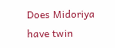Does Midoriya have twin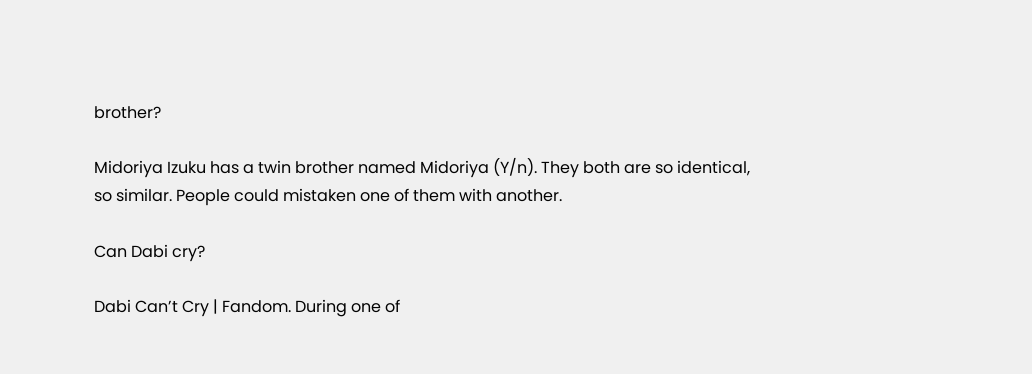brother?

Midoriya Izuku has a twin brother named Midoriya (Y/n). They both are so identical, so similar. People could mistaken one of them with another.

Can Dabi cry?

Dabi Can’t Cry | Fandom. During one of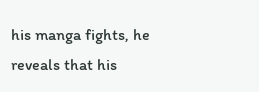his manga fights, he reveals that his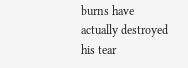burns have actually destroyed his tear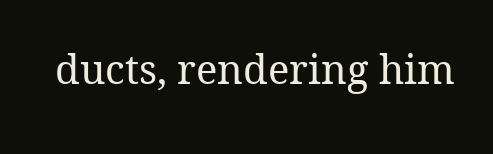ducts, rendering him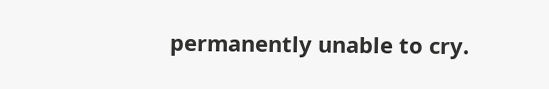permanently unable to cry.